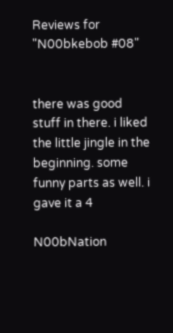Reviews for "N00bkebob #08"


there was good stuff in there. i liked the little jingle in the beginning. some funny parts as well. i gave it a 4

N00bNation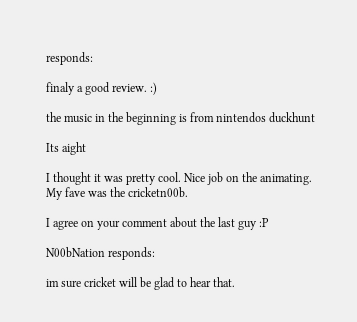responds:

finaly a good review. :)

the music in the beginning is from nintendos duckhunt

Its aight

I thought it was pretty cool. Nice job on the animating. My fave was the cricketn00b.

I agree on your comment about the last guy :P

N00bNation responds:

im sure cricket will be glad to hear that.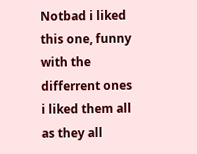Notbad i liked this one, funny with the differrent ones i liked them all as they all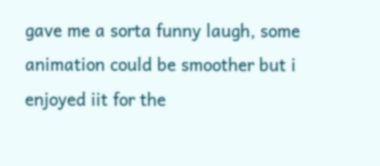gave me a sorta funny laugh, some animation could be smoother but i enjoyed iit for the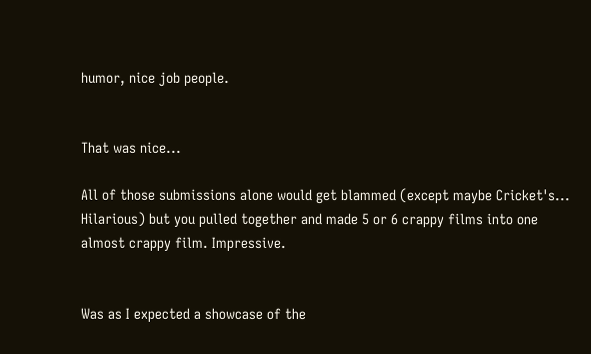humor, nice job people.


That was nice...

All of those submissions alone would get blammed (except maybe Cricket's... Hilarious) but you pulled together and made 5 or 6 crappy films into one almost crappy film. Impressive.


Was as I expected a showcase of the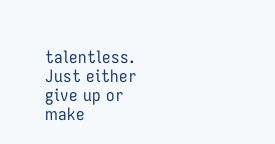talentless. Just either give up or make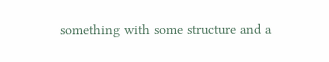something with some structure and a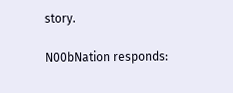story.

N00bNation responds: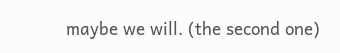maybe we will. (the second one)